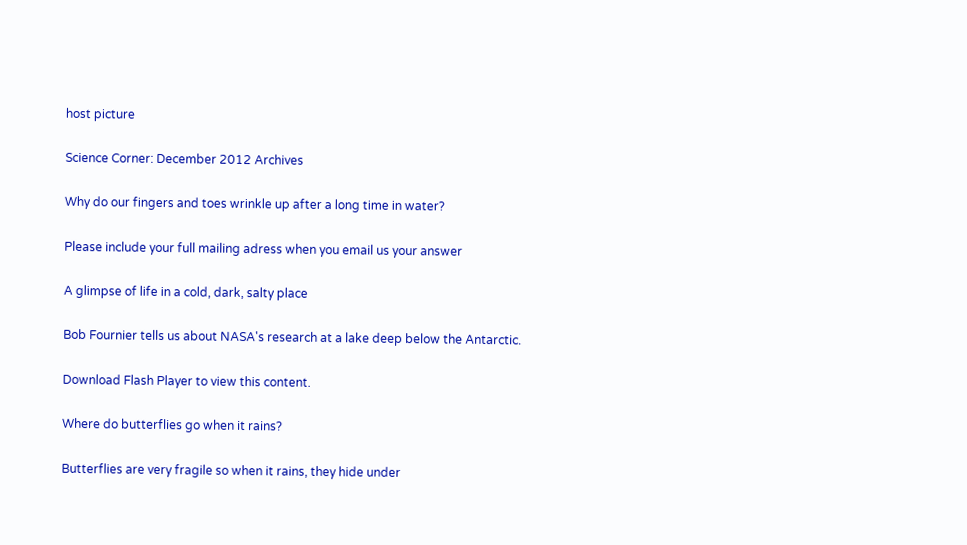host picture

Science Corner: December 2012 Archives

Why do our fingers and toes wrinkle up after a long time in water?

Please include your full mailing adress when you email us your answer

A glimpse of life in a cold, dark, salty place

Bob Fournier tells us about NASA's research at a lake deep below the Antarctic.

Download Flash Player to view this content.

Where do butterflies go when it rains?

Butterflies are very fragile so when it rains, they hide under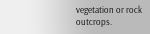vegetation or rock outcrops.